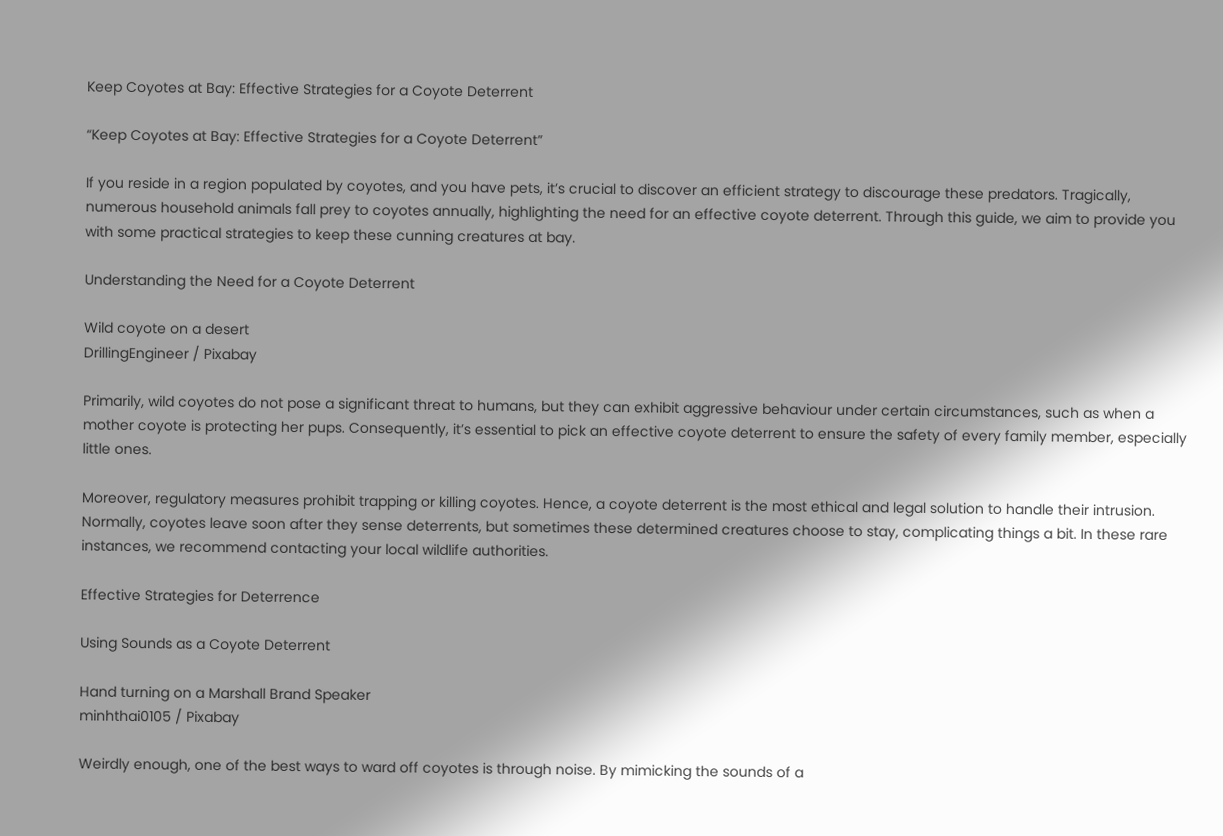Keep Coyotes at Bay: Effective Strategies for a Coyote Deterrent

“Keep Coyotes at Bay: Effective Strategies for a Coyote Deterrent”

If you reside in a region populated by coyotes, and you have pets, it’s crucial to discover an efficient strategy to discourage these predators. Tragically, numerous household animals fall prey to coyotes annually, highlighting the need for an effective coyote deterrent. Through this guide, we aim to provide you with some practical strategies to keep these cunning creatures at bay.

Understanding the Need for a Coyote Deterrent

Wild coyote on a desert
DrillingEngineer / Pixabay

Primarily, wild coyotes do not pose a significant threat to humans, but they can exhibit aggressive behaviour under certain circumstances, such as when a mother coyote is protecting her pups. Consequently, it’s essential to pick an effective coyote deterrent to ensure the safety of every family member, especially little ones.

Moreover, regulatory measures prohibit trapping or killing coyotes. Hence, a coyote deterrent is the most ethical and legal solution to handle their intrusion. Normally, coyotes leave soon after they sense deterrents, but sometimes these determined creatures choose to stay, complicating things a bit. In these rare instances, we recommend contacting your local wildlife authorities.

Effective Strategies for Deterrence

Using Sounds as a Coyote Deterrent

Hand turning on a Marshall Brand Speaker
minhthai0105 / Pixabay

Weirdly enough, one of the best ways to ward off coyotes is through noise. By mimicking the sounds of a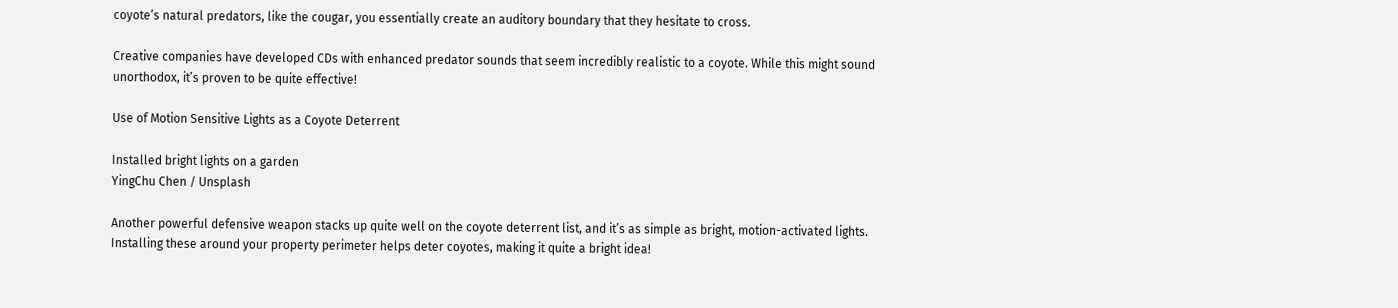coyote’s natural predators, like the cougar, you essentially create an auditory boundary that they hesitate to cross.

Creative companies have developed CDs with enhanced predator sounds that seem incredibly realistic to a coyote. While this might sound unorthodox, it’s proven to be quite effective!

Use of Motion Sensitive Lights as a Coyote Deterrent

Installed bright lights on a garden
YingChu Chen / Unsplash

Another powerful defensive weapon stacks up quite well on the coyote deterrent list, and it’s as simple as bright, motion-activated lights. Installing these around your property perimeter helps deter coyotes, making it quite a bright idea!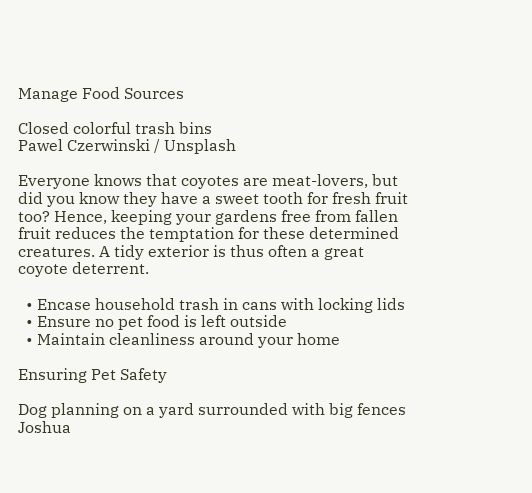Manage Food Sources

Closed colorful trash bins
Pawel Czerwinski / Unsplash

Everyone knows that coyotes are meat-lovers, but did you know they have a sweet tooth for fresh fruit too? Hence, keeping your gardens free from fallen fruit reduces the temptation for these determined creatures. A tidy exterior is thus often a great coyote deterrent.

  • Encase household trash in cans with locking lids
  • Ensure no pet food is left outside
  • Maintain cleanliness around your home

Ensuring Pet Safety

Dog planning on a yard surrounded with big fences
Joshua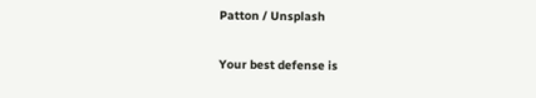Patton / Unsplash

Your best defense is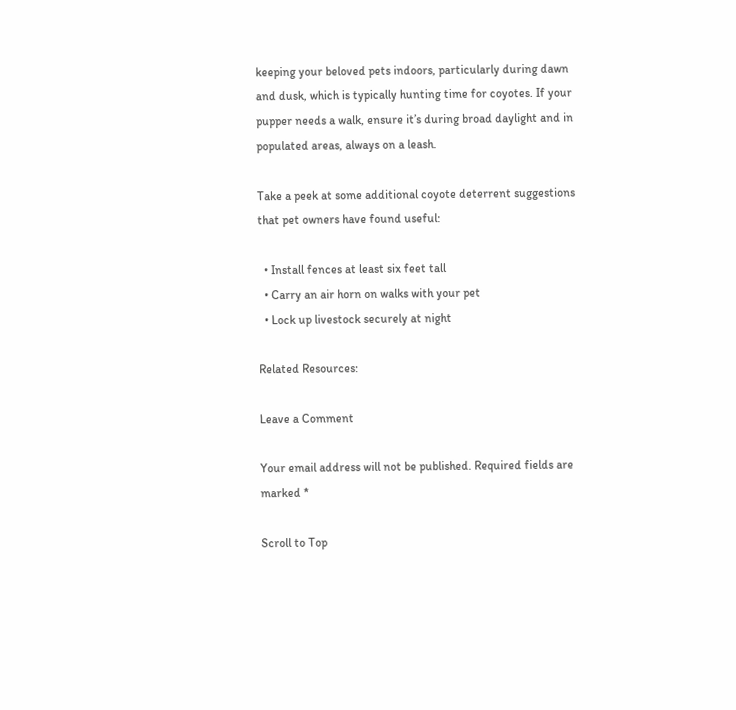keeping your beloved pets indoors, particularly during dawn and dusk, which is typically hunting time for coyotes. If your pupper needs a walk, ensure it’s during broad daylight and in populated areas, always on a leash.

Take a peek at some additional coyote deterrent suggestions that pet owners have found useful:

  • Install fences at least six feet tall
  • Carry an air horn on walks with your pet
  • Lock up livestock securely at night

Related Resources:

Leave a Comment

Your email address will not be published. Required fields are marked *

Scroll to Top